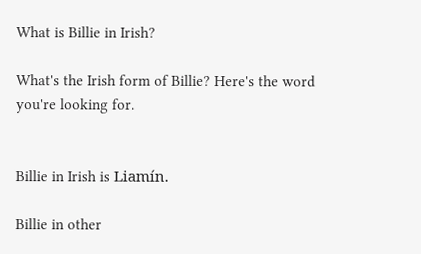What is Billie in Irish?

What's the Irish form of Billie? Here's the word you're looking for.


Billie in Irish is Liamín.

Billie in other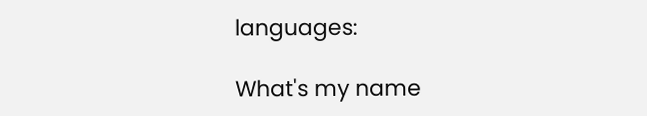languages:

What's my name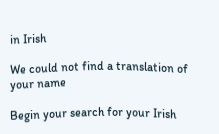in Irish

We could not find a translation of your name

Begin your search for your Irish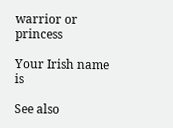warrior or princess

Your Irish name is

See also